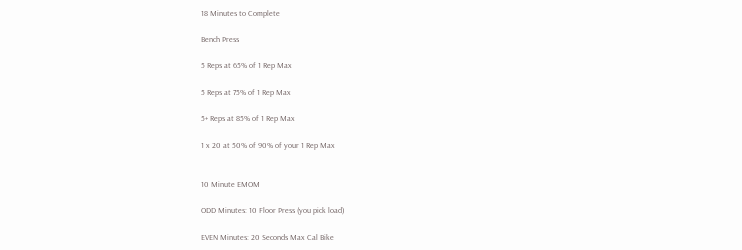18 Minutes to Complete

Bench Press

5 Reps at 65% of 1 Rep Max

5 Reps at 75% of 1 Rep Max

5+ Reps at 85% of 1 Rep Max

1 x 20 at 50% of 90% of your 1 Rep Max


10 Minute EMOM

ODD Minutes: 10 Floor Press (you pick load)

EVEN Minutes: 20 Seconds Max Cal Bike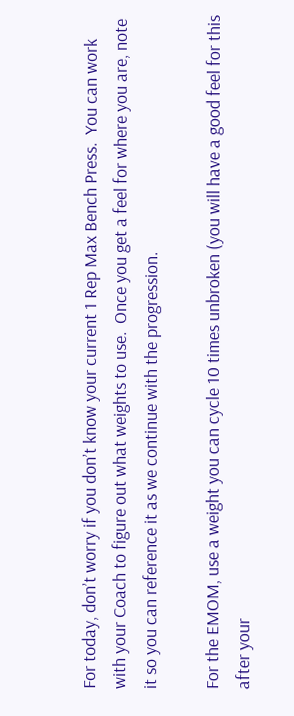For today, don’t worry if you don’t know your current 1 Rep Max Bench Press.  You can work with your Coach to figure out what weights to use.  Once you get a feel for where you are, note it so you can reference it as we continue with the progression.

For the EMOM, use a weight you can cycle 10 times unbroken (you will have a good feel for this after your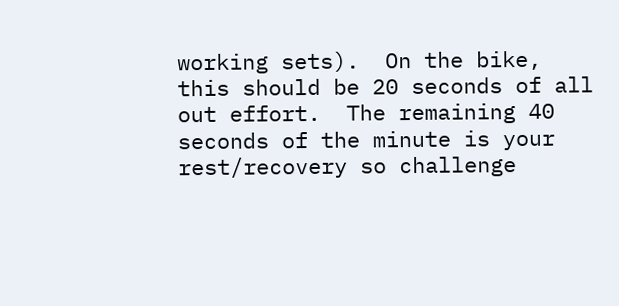working sets).  On the bike, this should be 20 seconds of all out effort.  The remaining 40 seconds of the minute is your rest/recovery so challenge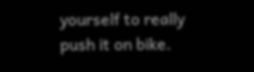yourself to really push it on bike.